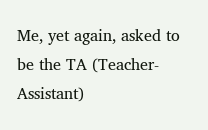Me, yet again, asked to be the TA (Teacher-Assistant)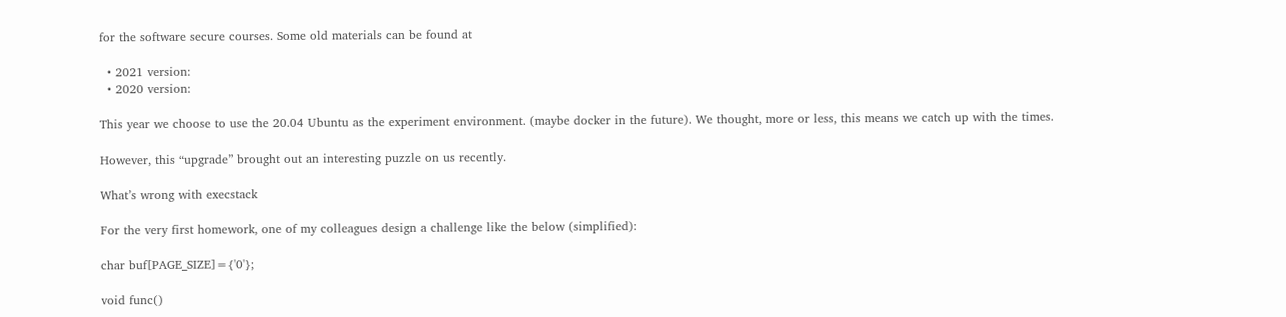for the software secure courses. Some old materials can be found at

  • 2021 version:
  • 2020 version:

This year we choose to use the 20.04 Ubuntu as the experiment environment. (maybe docker in the future). We thought, more or less, this means we catch up with the times.

However, this “upgrade” brought out an interesting puzzle on us recently.

What’s wrong with execstack

For the very first homework, one of my colleagues design a challenge like the below (simplified):

char buf[PAGE_SIZE]={'0'};

void func()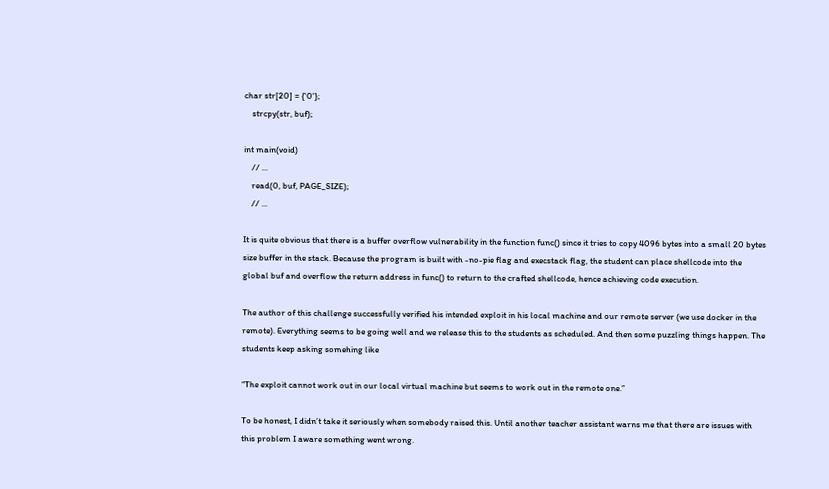char str[20] = {'0'};
    strcpy(str, buf);

int main(void)
    // ...
    read(0, buf, PAGE_SIZE);
    // ...

It is quite obvious that there is a buffer overflow vulnerability in the function func() since it tries to copy 4096 bytes into a small 20 bytes size buffer in the stack. Because the program is built with -no-pie flag and execstack flag, the student can place shellcode into the global buf and overflow the return address in func() to return to the crafted shellcode, hence achieving code execution.

The author of this challenge successfully verified his intended exploit in his local machine and our remote server (we use docker in the remote). Everything seems to be going well and we release this to the students as scheduled. And then some puzzling things happen. The students keep asking somehing like

“The exploit cannot work out in our local virtual machine but seems to work out in the remote one.”

To be honest, I didn’t take it seriously when somebody raised this. Until another teacher assistant warns me that there are issues with this problem I aware something went wrong.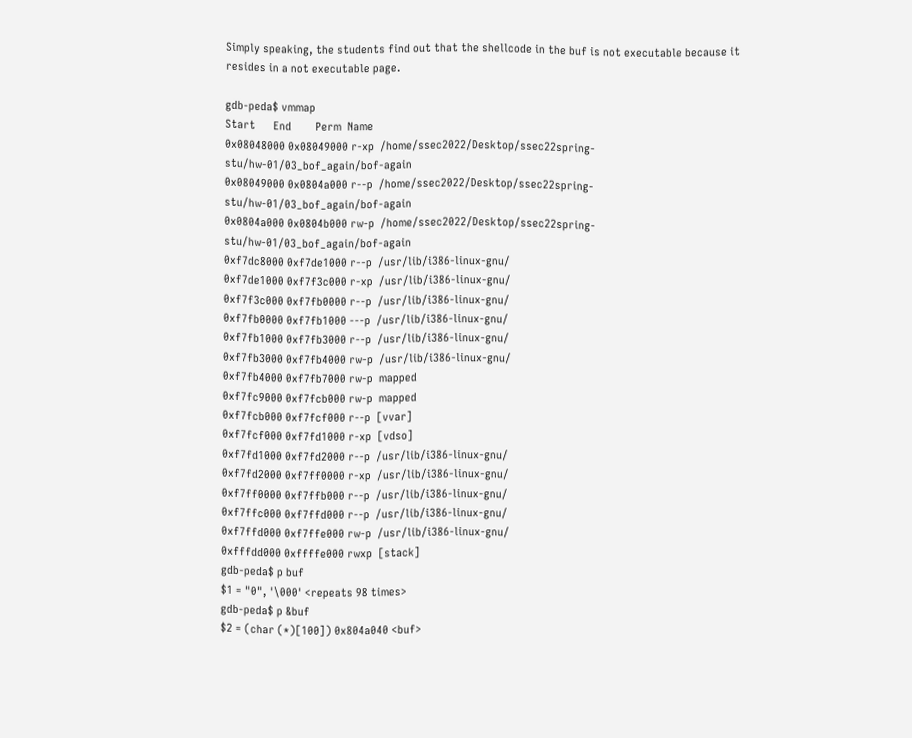Simply speaking, the students find out that the shellcode in the buf is not executable because it resides in a not executable page.

gdb-peda$ vmmap
Start      End        Perm  Name
0x08048000 0x08049000 r-xp  /home/ssec2022/Desktop/ssec22spring-stu/hw-01/03_bof_again/bof-again
0x08049000 0x0804a000 r--p  /home/ssec2022/Desktop/ssec22spring-stu/hw-01/03_bof_again/bof-again
0x0804a000 0x0804b000 rw-p  /home/ssec2022/Desktop/ssec22spring-stu/hw-01/03_bof_again/bof-again
0xf7dc8000 0xf7de1000 r--p  /usr/lib/i386-linux-gnu/
0xf7de1000 0xf7f3c000 r-xp  /usr/lib/i386-linux-gnu/
0xf7f3c000 0xf7fb0000 r--p  /usr/lib/i386-linux-gnu/
0xf7fb0000 0xf7fb1000 ---p  /usr/lib/i386-linux-gnu/
0xf7fb1000 0xf7fb3000 r--p  /usr/lib/i386-linux-gnu/
0xf7fb3000 0xf7fb4000 rw-p  /usr/lib/i386-linux-gnu/
0xf7fb4000 0xf7fb7000 rw-p  mapped
0xf7fc9000 0xf7fcb000 rw-p  mapped
0xf7fcb000 0xf7fcf000 r--p  [vvar]
0xf7fcf000 0xf7fd1000 r-xp  [vdso]
0xf7fd1000 0xf7fd2000 r--p  /usr/lib/i386-linux-gnu/
0xf7fd2000 0xf7ff0000 r-xp  /usr/lib/i386-linux-gnu/
0xf7ff0000 0xf7ffb000 r--p  /usr/lib/i386-linux-gnu/
0xf7ffc000 0xf7ffd000 r--p  /usr/lib/i386-linux-gnu/
0xf7ffd000 0xf7ffe000 rw-p  /usr/lib/i386-linux-gnu/
0xfffdd000 0xffffe000 rwxp  [stack]
gdb-peda$ p buf
$1 = "0", '\000' <repeats 98 times>
gdb-peda$ p &buf
$2 = (char (*)[100]) 0x804a040 <buf>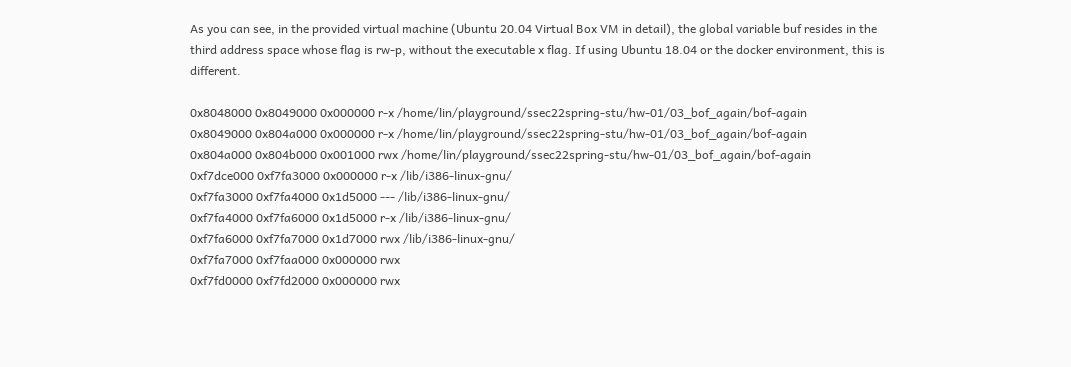As you can see, in the provided virtual machine (Ubuntu 20.04 Virtual Box VM in detail), the global variable buf resides in the third address space whose flag is rw-p, without the executable x flag. If using Ubuntu 18.04 or the docker environment, this is different.

0x8048000 0x8049000 0x000000 r-x /home/lin/playground/ssec22spring-stu/hw-01/03_bof_again/bof-again
0x8049000 0x804a000 0x000000 r-x /home/lin/playground/ssec22spring-stu/hw-01/03_bof_again/bof-again
0x804a000 0x804b000 0x001000 rwx /home/lin/playground/ssec22spring-stu/hw-01/03_bof_again/bof-again
0xf7dce000 0xf7fa3000 0x000000 r-x /lib/i386-linux-gnu/
0xf7fa3000 0xf7fa4000 0x1d5000 --- /lib/i386-linux-gnu/
0xf7fa4000 0xf7fa6000 0x1d5000 r-x /lib/i386-linux-gnu/
0xf7fa6000 0xf7fa7000 0x1d7000 rwx /lib/i386-linux-gnu/
0xf7fa7000 0xf7faa000 0x000000 rwx
0xf7fd0000 0xf7fd2000 0x000000 rwx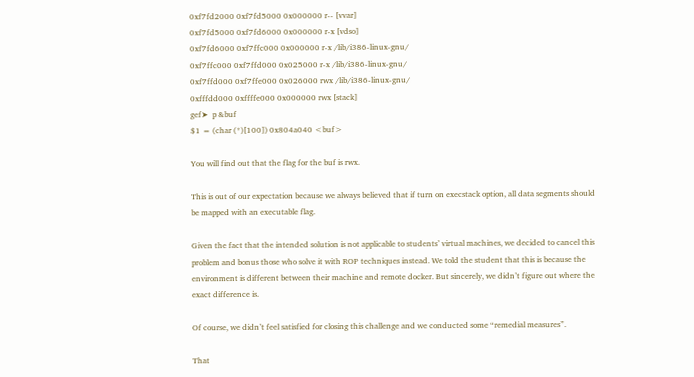0xf7fd2000 0xf7fd5000 0x000000 r-- [vvar]
0xf7fd5000 0xf7fd6000 0x000000 r-x [vdso]
0xf7fd6000 0xf7ffc000 0x000000 r-x /lib/i386-linux-gnu/
0xf7ffc000 0xf7ffd000 0x025000 r-x /lib/i386-linux-gnu/
0xf7ffd000 0xf7ffe000 0x026000 rwx /lib/i386-linux-gnu/
0xfffdd000 0xffffe000 0x000000 rwx [stack]
gef➤  p &buf
$1 = (char (*)[100]) 0x804a040 <buf>

You will find out that the flag for the buf is rwx.

This is out of our expectation because we always believed that if turn on execstack option, all data segments should be mapped with an executable flag.

Given the fact that the intended solution is not applicable to students’ virtual machines, we decided to cancel this problem and bonus those who solve it with ROP techniques instead. We told the student that this is because the environment is different between their machine and remote docker. But sincerely, we didn’t figure out where the exact difference is.

Of course, we didn’t feel satisfied for closing this challenge and we conducted some “remedial measures”.

That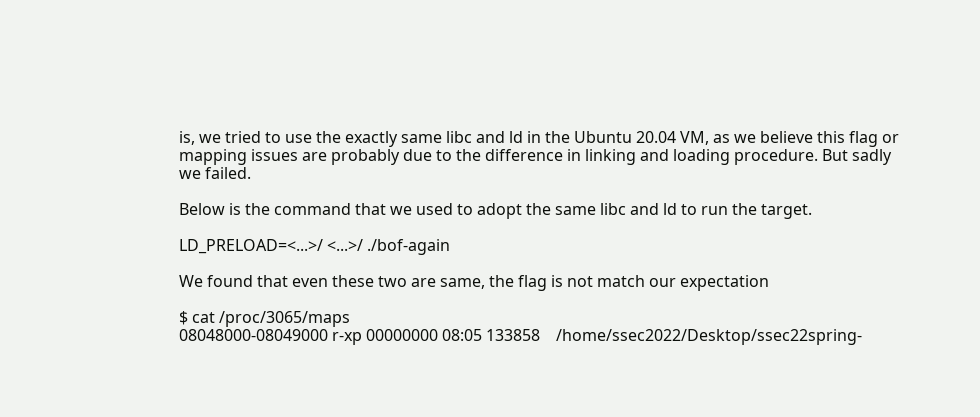is, we tried to use the exactly same libc and ld in the Ubuntu 20.04 VM, as we believe this flag or mapping issues are probably due to the difference in linking and loading procedure. But sadly we failed.

Below is the command that we used to adopt the same libc and ld to run the target.

LD_PRELOAD=<...>/ <...>/ ./bof-again

We found that even these two are same, the flag is not match our expectation

$ cat /proc/3065/maps
08048000-08049000 r-xp 00000000 08:05 133858    /home/ssec2022/Desktop/ssec22spring-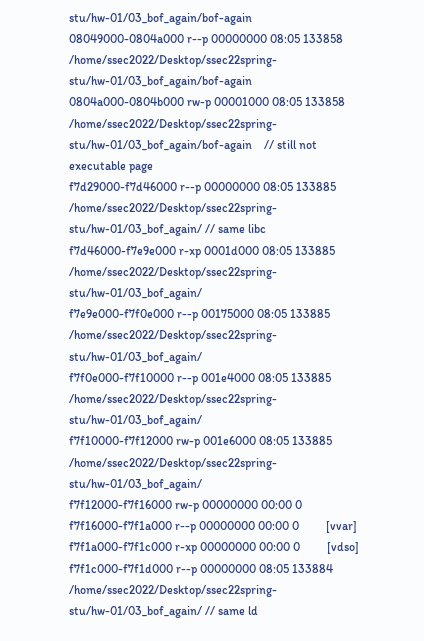stu/hw-01/03_bof_again/bof-again
08049000-0804a000 r--p 00000000 08:05 133858    /home/ssec2022/Desktop/ssec22spring-stu/hw-01/03_bof_again/bof-again
0804a000-0804b000 rw-p 00001000 08:05 133858    /home/ssec2022/Desktop/ssec22spring-stu/hw-01/03_bof_again/bof-again    // still not executable page
f7d29000-f7d46000 r--p 00000000 08:05 133885    /home/ssec2022/Desktop/ssec22spring-stu/hw-01/03_bof_again/ // same libc
f7d46000-f7e9e000 r-xp 0001d000 08:05 133885    /home/ssec2022/Desktop/ssec22spring-stu/hw-01/03_bof_again/
f7e9e000-f7f0e000 r--p 00175000 08:05 133885    /home/ssec2022/Desktop/ssec22spring-stu/hw-01/03_bof_again/
f7f0e000-f7f10000 r--p 001e4000 08:05 133885    /home/ssec2022/Desktop/ssec22spring-stu/hw-01/03_bof_again/
f7f10000-f7f12000 rw-p 001e6000 08:05 133885    /home/ssec2022/Desktop/ssec22spring-stu/hw-01/03_bof_again/
f7f12000-f7f16000 rw-p 00000000 00:00 0
f7f16000-f7f1a000 r--p 00000000 00:00 0         [vvar]
f7f1a000-f7f1c000 r-xp 00000000 00:00 0         [vdso]
f7f1c000-f7f1d000 r--p 00000000 08:05 133884    /home/ssec2022/Desktop/ssec22spring-stu/hw-01/03_bof_again/ // same ld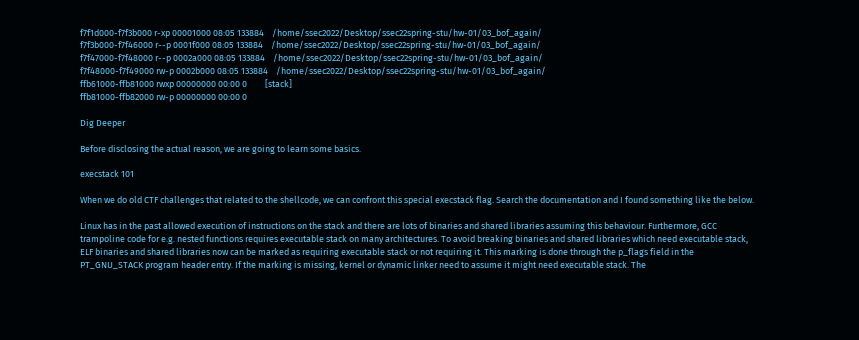f7f1d000-f7f3b000 r-xp 00001000 08:05 133884    /home/ssec2022/Desktop/ssec22spring-stu/hw-01/03_bof_again/
f7f3b000-f7f46000 r--p 0001f000 08:05 133884    /home/ssec2022/Desktop/ssec22spring-stu/hw-01/03_bof_again/
f7f47000-f7f48000 r--p 0002a000 08:05 133884    /home/ssec2022/Desktop/ssec22spring-stu/hw-01/03_bof_again/
f7f48000-f7f49000 rw-p 0002b000 08:05 133884    /home/ssec2022/Desktop/ssec22spring-stu/hw-01/03_bof_again/
ffb61000-ffb81000 rwxp 00000000 00:00 0         [stack]
ffb81000-ffb82000 rw-p 00000000 00:00 0

Dig Deeper

Before disclosing the actual reason, we are going to learn some basics.

execstack 101

When we do old CTF challenges that related to the shellcode, we can confront this special execstack flag. Search the documentation and I found something like the below.

Linux has in the past allowed execution of instructions on the stack and there are lots of binaries and shared libraries assuming this behaviour. Furthermore, GCC trampoline code for e.g. nested functions requires executable stack on many architectures. To avoid breaking binaries and shared libraries which need executable stack, ELF binaries and shared libraries now can be marked as requiring executable stack or not requiring it. This marking is done through the p_flags field in the PT_GNU_STACK program header entry. If the marking is missing, kernel or dynamic linker need to assume it might need executable stack. The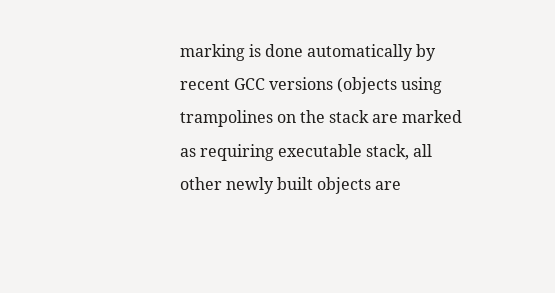marking is done automatically by recent GCC versions (objects using trampolines on the stack are marked as requiring executable stack, all other newly built objects are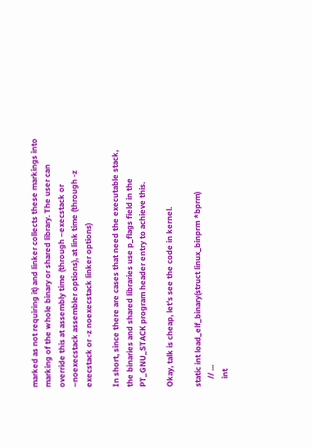marked as not requiring it) and linker collects these markings into marking of the whole binary or shared library. The user can override this at assembly time (through –execstack or –noexecstack assembler options), at link time (through -z execstack or -z noexecstack linker options)

In short, since there are cases that need the executable stack, the binaries and shared libraries use p_flags field in the PT_GNU_STACK program header entry to achieve this.

Okay, talk is cheap, let’s see the code in kernel.

static int load_elf_binary(struct linux_binprm *bprm)
    // ...
    int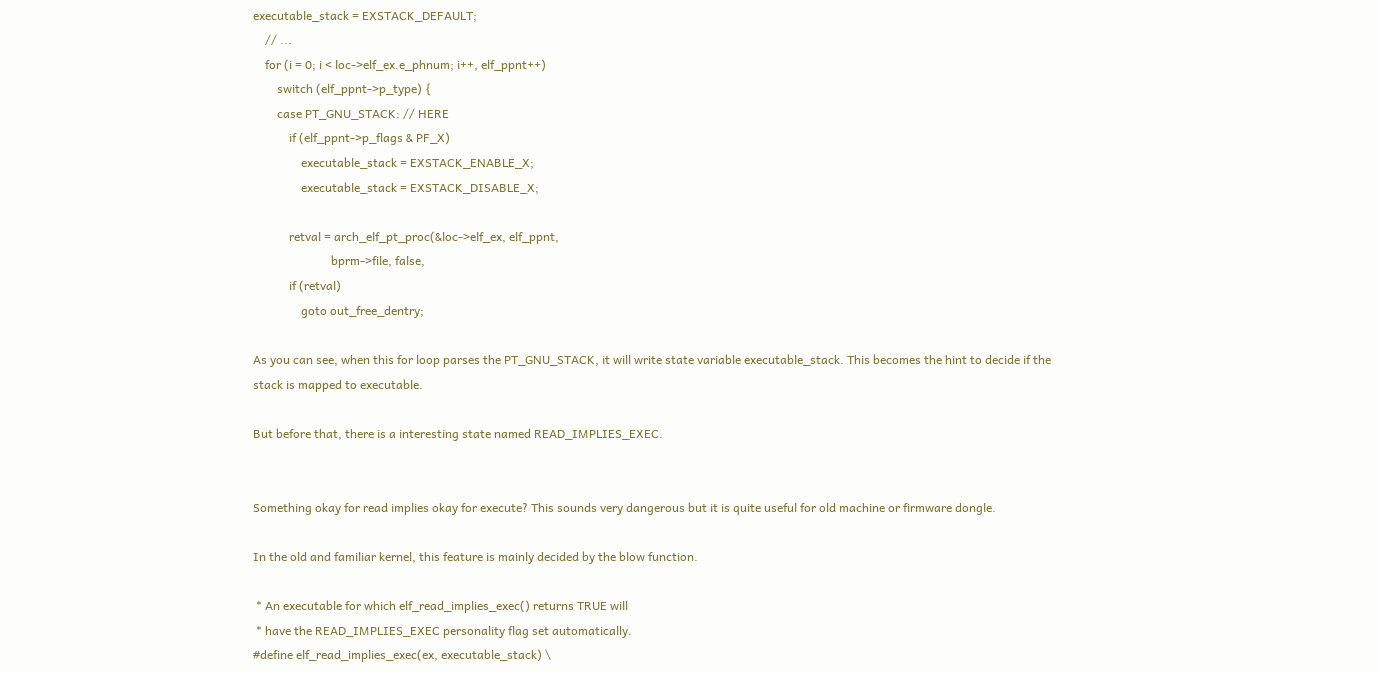executable_stack = EXSTACK_DEFAULT;
    // ...
    for (i = 0; i < loc->elf_ex.e_phnum; i++, elf_ppnt++)
        switch (elf_ppnt->p_type) {
        case PT_GNU_STACK: // HERE
            if (elf_ppnt->p_flags & PF_X)
                executable_stack = EXSTACK_ENABLE_X;
                executable_stack = EXSTACK_DISABLE_X;

            retval = arch_elf_pt_proc(&loc->elf_ex, elf_ppnt,
                          bprm->file, false,
            if (retval)
                goto out_free_dentry;

As you can see, when this for loop parses the PT_GNU_STACK, it will write state variable executable_stack. This becomes the hint to decide if the stack is mapped to executable.

But before that, there is a interesting state named READ_IMPLIES_EXEC.


Something okay for read implies okay for execute? This sounds very dangerous but it is quite useful for old machine or firmware dongle.

In the old and familiar kernel, this feature is mainly decided by the blow function.

 * An executable for which elf_read_implies_exec() returns TRUE will
 * have the READ_IMPLIES_EXEC personality flag set automatically.
#define elf_read_implies_exec(ex, executable_stack) \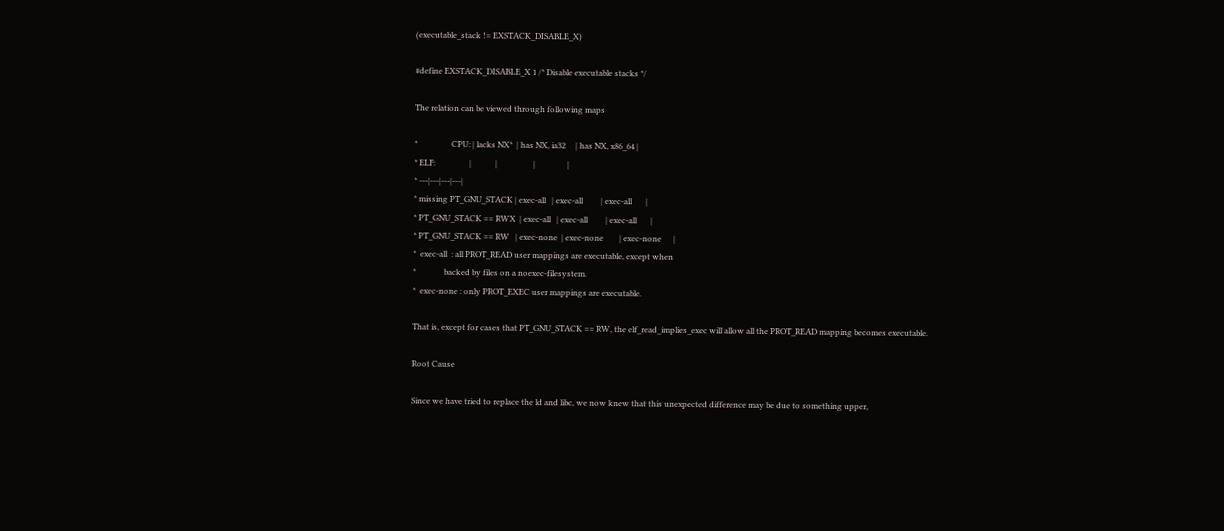(executable_stack != EXSTACK_DISABLE_X)

#define EXSTACK_DISABLE_X 1 /* Disable executable stacks */

The relation can be viewed through following maps

*                 CPU: | lacks NX*  | has NX, ia32     | has NX, x86_64 |
* ELF:                 |            |                  |                |
* ---|---|---|---|
* missing PT_GNU_STACK | exec-all   | exec-all         | exec-all       |
* PT_GNU_STACK == RWX  | exec-all   | exec-all         | exec-all       |
* PT_GNU_STACK == RW   | exec-none  | exec-none        | exec-none      |
*  exec-all  : all PROT_READ user mappings are executable, except when
*              backed by files on a noexec-filesystem.
*  exec-none : only PROT_EXEC user mappings are executable.

That is, except for cases that PT_GNU_STACK == RW, the elf_read_implies_exec will allow all the PROT_READ mapping becomes executable.

Root Cause

Since we have tried to replace the ld and libc, we now knew that this unexpected difference may be due to something upper,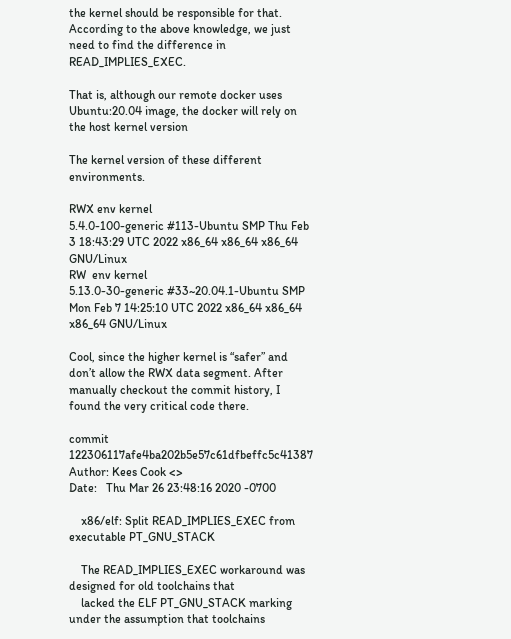the kernel should be responsible for that. According to the above knowledge, we just need to find the difference in READ_IMPLIES_EXEC.

That is, although our remote docker uses Ubuntu:20.04 image, the docker will rely on the host kernel version

The kernel version of these different environments.

RWX env kernel
5.4.0-100-generic #113-Ubuntu SMP Thu Feb 3 18:43:29 UTC 2022 x86_64 x86_64 x86_64 GNU/Linux
RW  env kernel
5.13.0-30-generic #33~20.04.1-Ubuntu SMP Mon Feb 7 14:25:10 UTC 2022 x86_64 x86_64 x86_64 GNU/Linux

Cool, since the higher kernel is “safer” and don’t allow the RWX data segment. After manually checkout the commit history, I found the very critical code there.

commit 122306117afe4ba202b5e57c61dfbeffc5c41387
Author: Kees Cook <>
Date:   Thu Mar 26 23:48:16 2020 -0700

    x86/elf: Split READ_IMPLIES_EXEC from executable PT_GNU_STACK

    The READ_IMPLIES_EXEC workaround was designed for old toolchains that
    lacked the ELF PT_GNU_STACK marking under the assumption that toolchains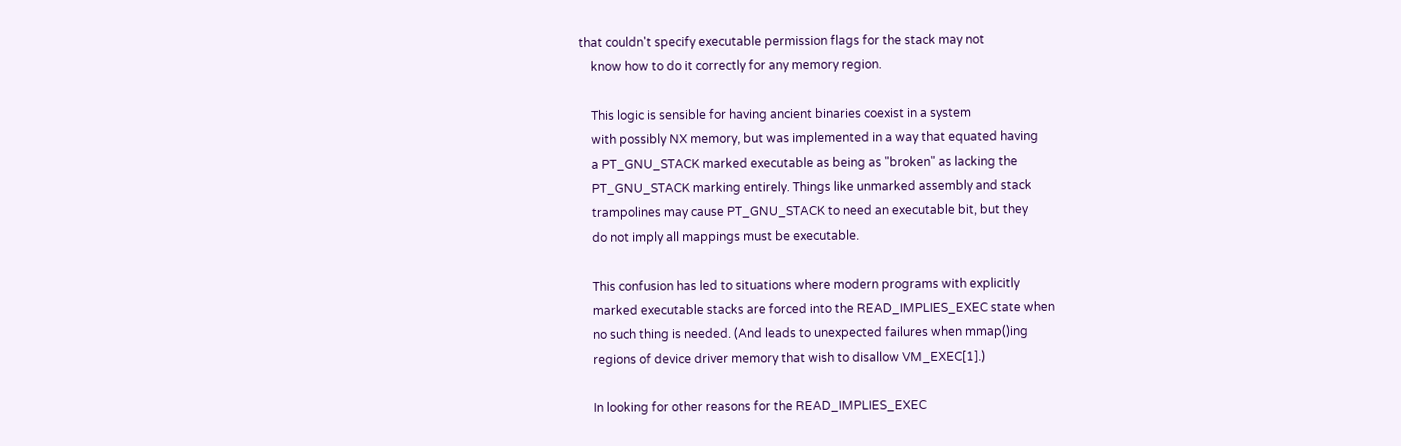that couldn't specify executable permission flags for the stack may not
    know how to do it correctly for any memory region.

    This logic is sensible for having ancient binaries coexist in a system
    with possibly NX memory, but was implemented in a way that equated having
    a PT_GNU_STACK marked executable as being as "broken" as lacking the
    PT_GNU_STACK marking entirely. Things like unmarked assembly and stack
    trampolines may cause PT_GNU_STACK to need an executable bit, but they
    do not imply all mappings must be executable.

    This confusion has led to situations where modern programs with explicitly
    marked executable stacks are forced into the READ_IMPLIES_EXEC state when
    no such thing is needed. (And leads to unexpected failures when mmap()ing
    regions of device driver memory that wish to disallow VM_EXEC[1].)

    In looking for other reasons for the READ_IMPLIES_EXEC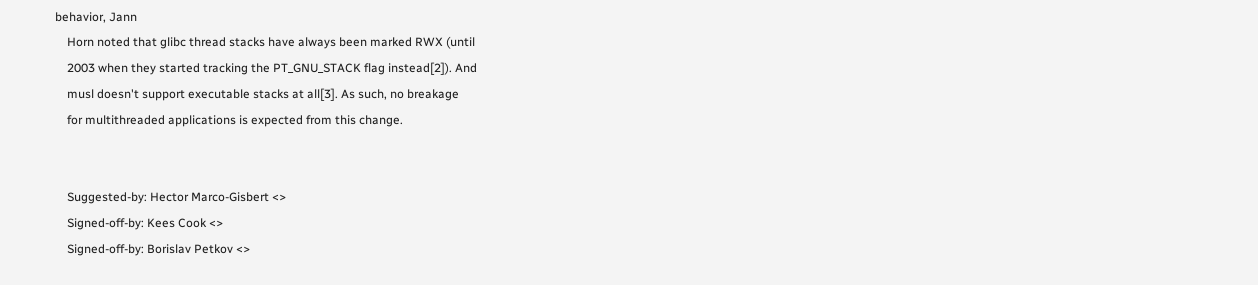behavior, Jann
    Horn noted that glibc thread stacks have always been marked RWX (until
    2003 when they started tracking the PT_GNU_STACK flag instead[2]). And
    musl doesn't support executable stacks at all[3]. As such, no breakage
    for multithreaded applications is expected from this change.


    Suggested-by: Hector Marco-Gisbert <>
    Signed-off-by: Kees Cook <>
    Signed-off-by: Borislav Petkov <>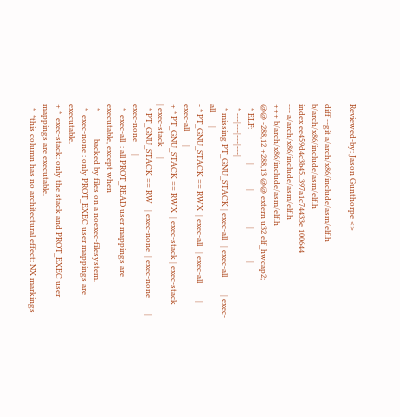Reviewed-by: Jason Gunthorpe <>

diff --git a/arch/x86/include/asm/elf.h b/arch/x86/include/asm/elf.h
index ee459d4c3b45..397a1c74433e 100644
--- a/arch/x86/include/asm/elf.h
+++ b/arch/x86/include/asm/elf.h
@@ -288,12 +288,13 @@ extern u32 elf_hwcap2;
  * ELF:                 |            |                  |                |
  * ---|---|---|---|
  * missing PT_GNU_STACK | exec-all   | exec-all         | exec-all       |
- * PT_GNU_STACK == RWX  | exec-all   | exec-all         | exec-all       |
+ * PT_GNU_STACK == RWX  | exec-stack | exec-stack       | exec-stack     |
  * PT_GNU_STACK == RW   | exec-none  | exec-none        | exec-none      |
  *  exec-all  : all PROT_READ user mappings are executable, except when
  *              backed by files on a noexec-filesystem.
  *  exec-none : only PROT_EXEC user mappings are executable.
+ *  exec-stack: only the stack and PROT_EXEC user mappings are executable.
  *  *this column has no architectural effect: NX markings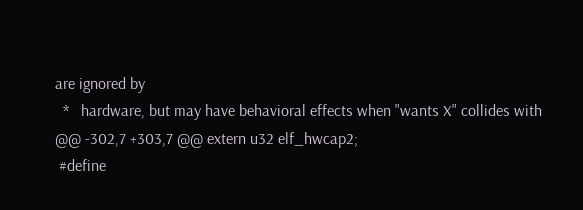are ignored by
  *   hardware, but may have behavioral effects when "wants X" collides with
@@ -302,7 +303,7 @@ extern u32 elf_hwcap2;
 #define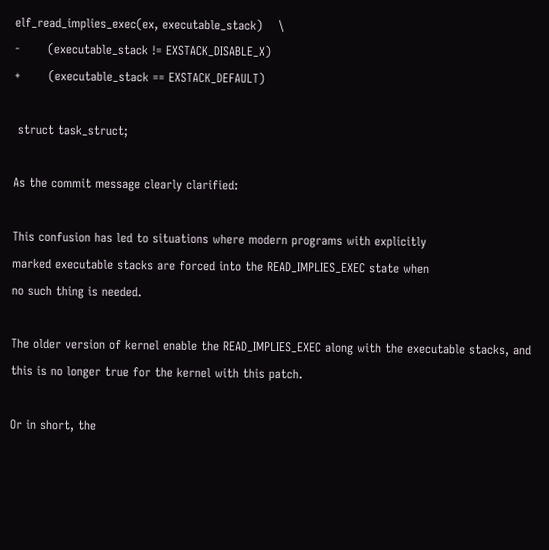elf_read_implies_exec(ex, executable_stack)    \
-       (executable_stack != EXSTACK_DISABLE_X)
+       (executable_stack == EXSTACK_DEFAULT)

 struct task_struct;

As the commit message clearly clarified:

This confusion has led to situations where modern programs with explicitly
marked executable stacks are forced into the READ_IMPLIES_EXEC state when
no such thing is needed.

The older version of kernel enable the READ_IMPLIES_EXEC along with the executable stacks, and this is no longer true for the kernel with this patch.

Or in short, the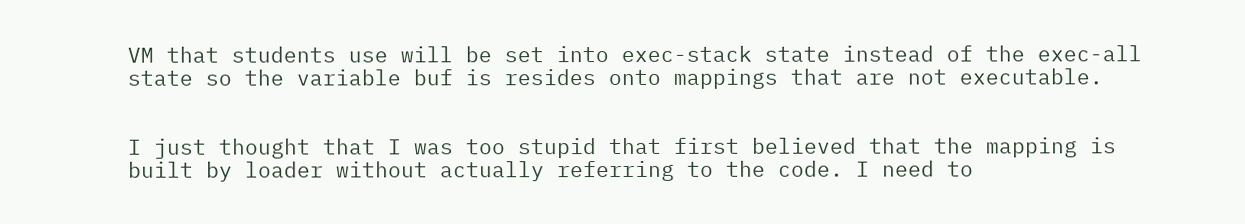VM that students use will be set into exec-stack state instead of the exec-all state so the variable buf is resides onto mappings that are not executable.


I just thought that I was too stupid that first believed that the mapping is built by loader without actually referring to the code. I need to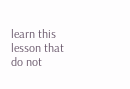learn this lesson that do not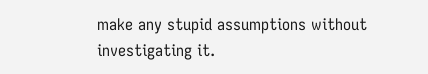make any stupid assumptions without investigating it.